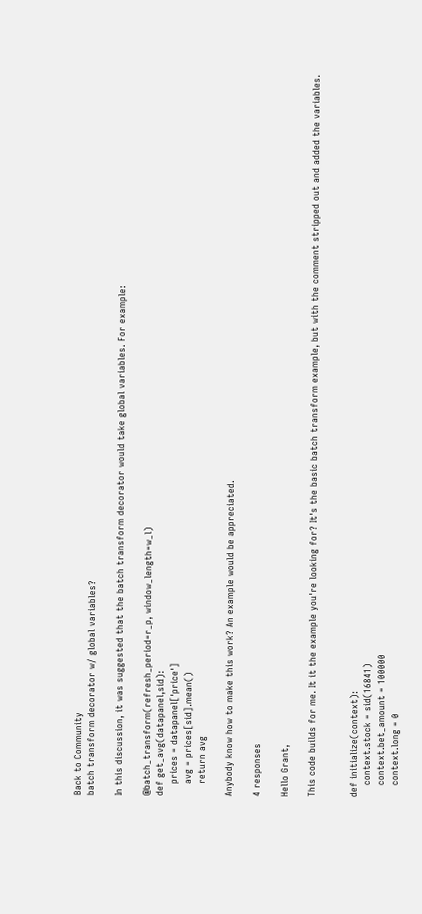Back to Community
batch transform decorator w/ global variables?

In this discussion, it was suggested that the batch transform decorator would take global variables. For example:

@batch_transform(refresh_period=r_p, window_length=w_l)
def get_avg(datapanel,sid):
    prices = datapanel['price']
    avg = prices[sid].mean()
    return avg

Anybody know how to make this work? An example would be appreciated.

4 responses

Hello Grant,

This code builds for me. It it the example you're looking for? It's the basic batch transform example, but with the comment stripped out and added the variables.


def initialize(context):
    context.stock = sid(16841)
    context.bet_amount = 100000
    context.long = 0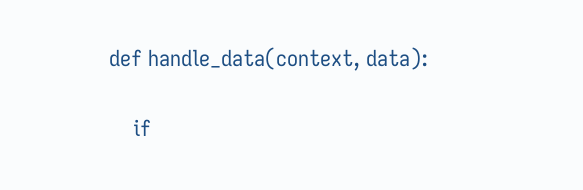def handle_data(context, data):

    if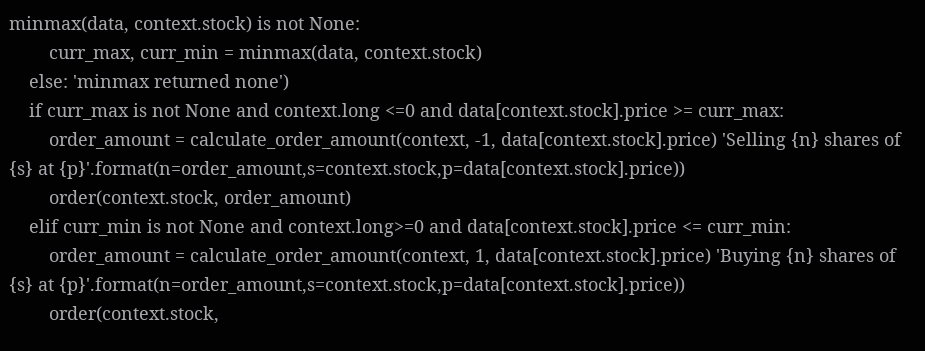minmax(data, context.stock) is not None:
        curr_max, curr_min = minmax(data, context.stock)
    else: 'minmax returned none')
    if curr_max is not None and context.long <=0 and data[context.stock].price >= curr_max:
        order_amount = calculate_order_amount(context, -1, data[context.stock].price) 'Selling {n} shares of {s} at {p}'.format(n=order_amount,s=context.stock,p=data[context.stock].price))
        order(context.stock, order_amount)
    elif curr_min is not None and context.long>=0 and data[context.stock].price <= curr_min:
        order_amount = calculate_order_amount(context, 1, data[context.stock].price) 'Buying {n} shares of {s} at {p}'.format(n=order_amount,s=context.stock,p=data[context.stock].price))
        order(context.stock,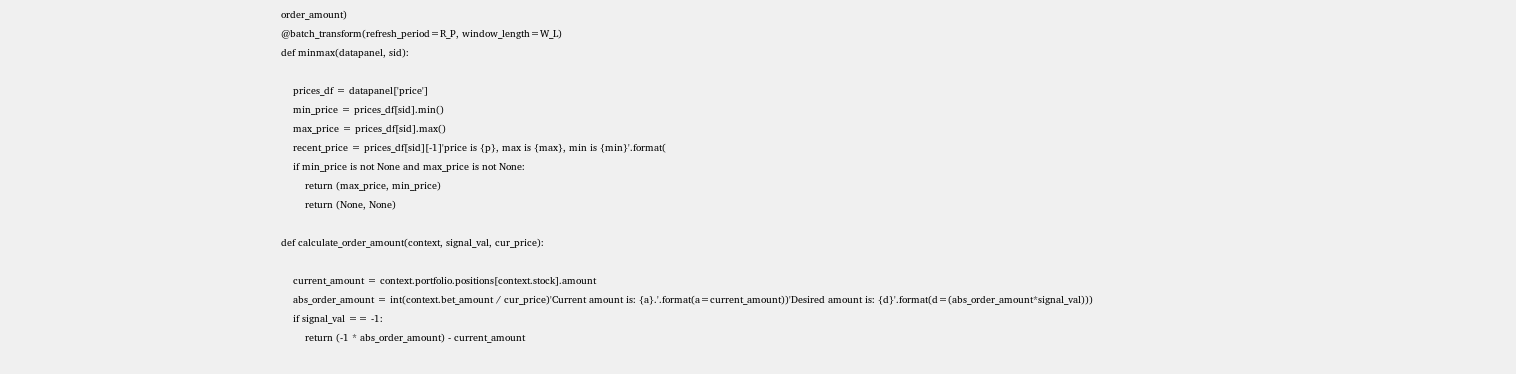order_amount)
@batch_transform(refresh_period=R_P, window_length=W_L)
def minmax(datapanel, sid):

    prices_df = datapanel['price']
    min_price = prices_df[sid].min()
    max_price = prices_df[sid].max()
    recent_price = prices_df[sid][-1]'price is {p}, max is {max}, min is {min}'.format(
    if min_price is not None and max_price is not None:
        return (max_price, min_price)
        return (None, None)

def calculate_order_amount(context, signal_val, cur_price):

    current_amount = context.portfolio.positions[context.stock].amount
    abs_order_amount = int(context.bet_amount / cur_price)'Current amount is: {a}.'.format(a=current_amount))'Desired amount is: {d}'.format(d=(abs_order_amount*signal_val)))
    if signal_val == -1:
        return (-1 * abs_order_amount) - current_amount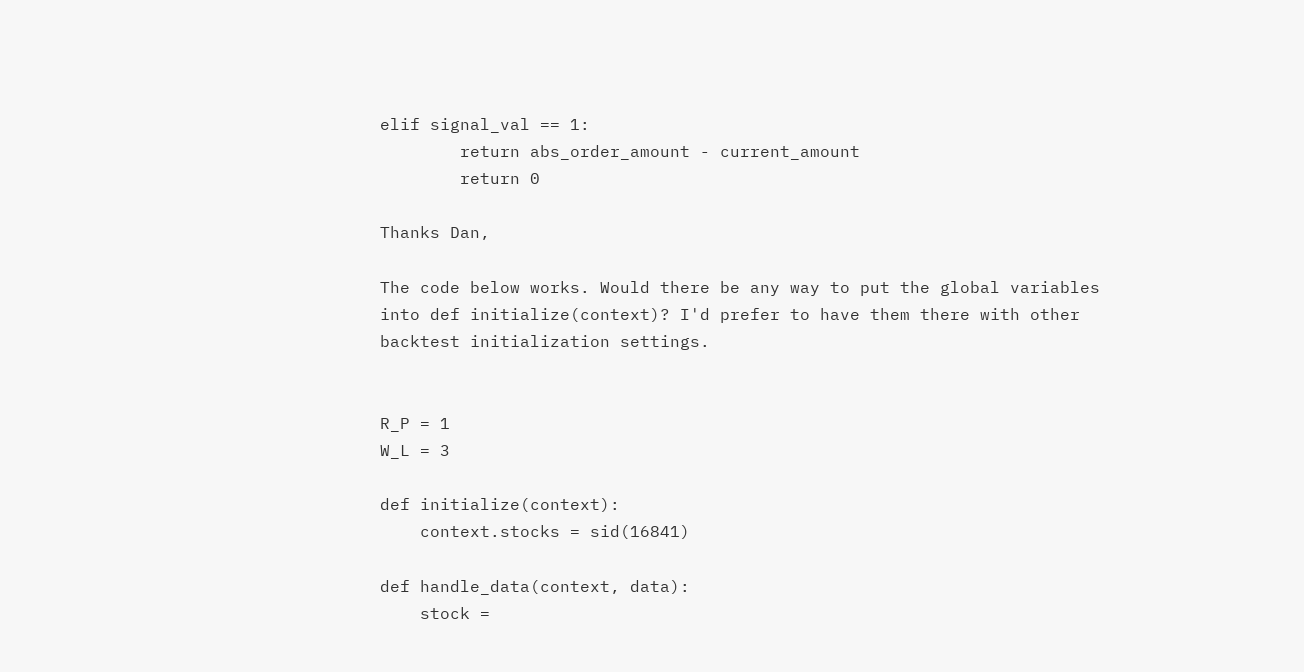elif signal_val == 1:
        return abs_order_amount - current_amount
        return 0

Thanks Dan,

The code below works. Would there be any way to put the global variables into def initialize(context)? I'd prefer to have them there with other backtest initialization settings.


R_P = 1
W_L = 3

def initialize(context):
    context.stocks = sid(16841)

def handle_data(context, data):
    stock =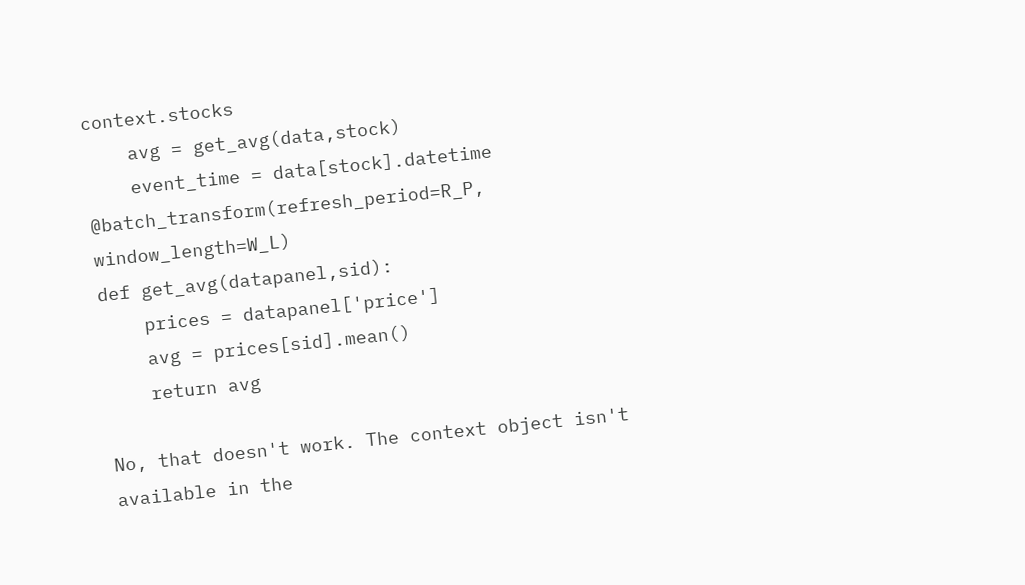context.stocks
    avg = get_avg(data,stock)
    event_time = data[stock].datetime
@batch_transform(refresh_period=R_P, window_length=W_L)
def get_avg(datapanel,sid):
    prices = datapanel['price']
    avg = prices[sid].mean()
    return avg

No, that doesn't work. The context object isn't available in the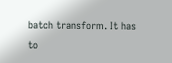batch transform. It has to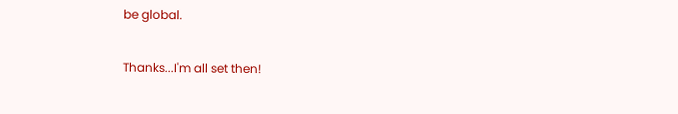be global.

Thanks...I'm all set then!